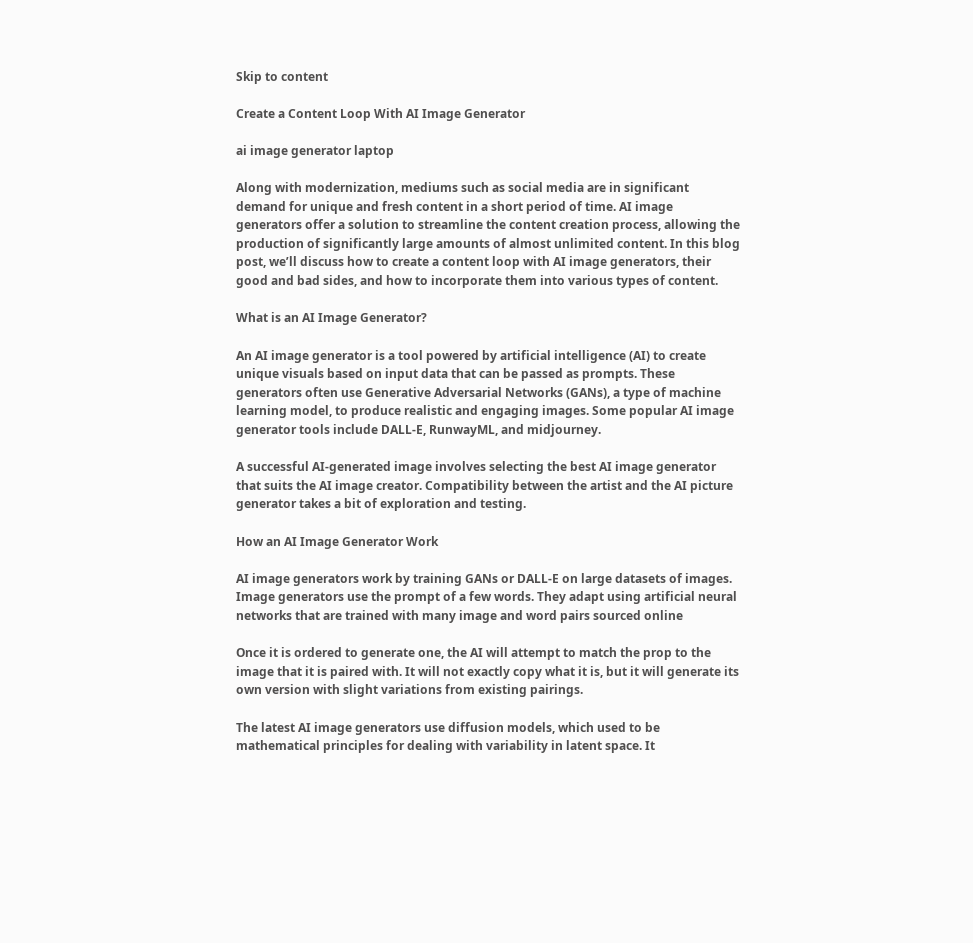Skip to content

Create a Content Loop With AI Image Generator

ai image generator laptop

Along with modernization, mediums such as social media are in significant demand for unique and fresh content in a short period of time. AI image generators offer a solution to streamline the content creation process, allowing the production of significantly large amounts of almost unlimited content. In this blog post, we’ll discuss how to create a content loop with AI image generators, their good and bad sides, and how to incorporate them into various types of content.

What is an AI Image Generator?

An AI image generator is a tool powered by artificial intelligence (AI) to create unique visuals based on input data that can be passed as prompts. These generators often use Generative Adversarial Networks (GANs), a type of machine learning model, to produce realistic and engaging images. Some popular AI image generator tools include DALL-E, RunwayML, and midjourney.

A successful AI-generated image involves selecting the best AI image generator that suits the AI image creator. Compatibility between the artist and the AI picture generator takes a bit of exploration and testing.

How an AI Image Generator Work

AI image generators work by training GANs or DALL-E on large datasets of images. Image generators use the prompt of a few words. They adapt using artificial neural networks that are trained with many image and word pairs sourced online

Once it is ordered to generate one, the AI will attempt to match the prop to the image that it is paired with. It will not exactly copy what it is, but it will generate its own version with slight variations from existing pairings.

The latest AI image generators use diffusion models, which used to be mathematical principles for dealing with variability in latent space. It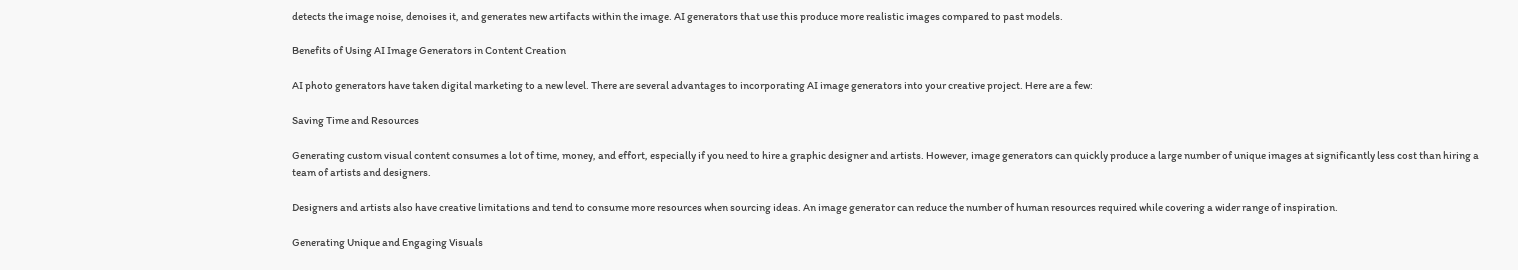detects the image noise, denoises it, and generates new artifacts within the image. AI generators that use this produce more realistic images compared to past models.

Benefits of Using AI Image Generators in Content Creation

AI photo generators have taken digital marketing to a new level. There are several advantages to incorporating AI image generators into your creative project. Here are a few:

Saving Time and Resources

Generating custom visual content consumes a lot of time, money, and effort, especially if you need to hire a graphic designer and artists. However, image generators can quickly produce a large number of unique images at significantly less cost than hiring a team of artists and designers.

Designers and artists also have creative limitations and tend to consume more resources when sourcing ideas. An image generator can reduce the number of human resources required while covering a wider range of inspiration.

Generating Unique and Engaging Visuals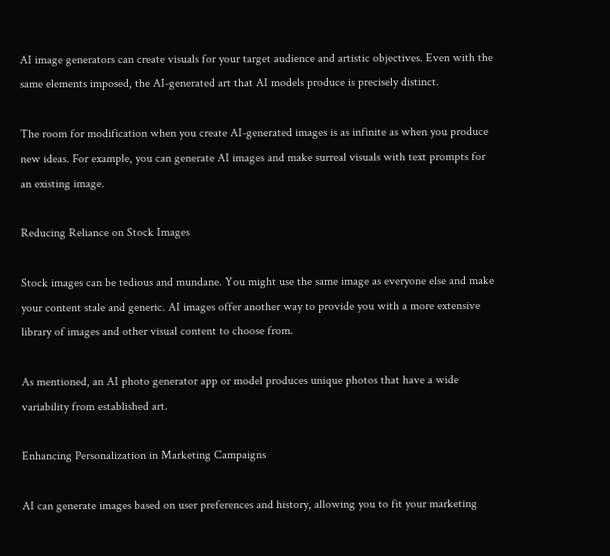AI image generators can create visuals for your target audience and artistic objectives. Even with the same elements imposed, the AI-generated art that AI models produce is precisely distinct.

The room for modification when you create AI-generated images is as infinite as when you produce new ideas. For example, you can generate AI images and make surreal visuals with text prompts for an existing image.

Reducing Reliance on Stock Images

Stock images can be tedious and mundane. You might use the same image as everyone else and make your content stale and generic. AI images offer another way to provide you with a more extensive library of images and other visual content to choose from.

As mentioned, an AI photo generator app or model produces unique photos that have a wide variability from established art.

Enhancing Personalization in Marketing Campaigns

AI can generate images based on user preferences and history, allowing you to fit your marketing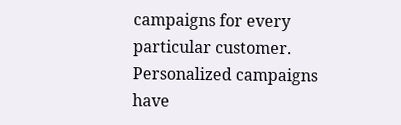campaigns for every particular customer. Personalized campaigns have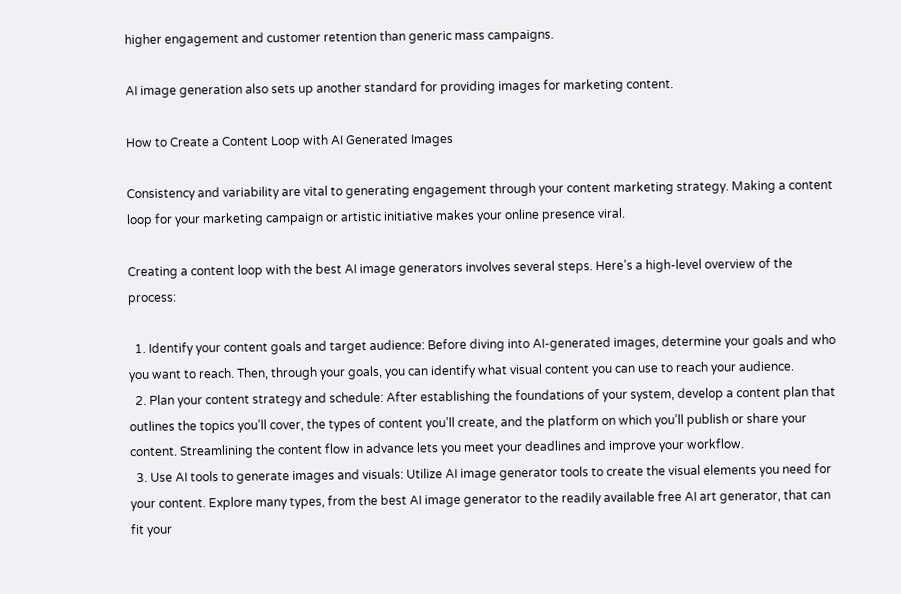higher engagement and customer retention than generic mass campaigns.

AI image generation also sets up another standard for providing images for marketing content.

How to Create a Content Loop with AI Generated Images

Consistency and variability are vital to generating engagement through your content marketing strategy. Making a content loop for your marketing campaign or artistic initiative makes your online presence viral.

Creating a content loop with the best AI image generators involves several steps. Here’s a high-level overview of the process:

  1. Identify your content goals and target audience: Before diving into AI-generated images, determine your goals and who you want to reach. Then, through your goals, you can identify what visual content you can use to reach your audience.
  2. Plan your content strategy and schedule: After establishing the foundations of your system, develop a content plan that outlines the topics you’ll cover, the types of content you’ll create, and the platform on which you’ll publish or share your content. Streamlining the content flow in advance lets you meet your deadlines and improve your workflow.
  3. Use AI tools to generate images and visuals: Utilize AI image generator tools to create the visual elements you need for your content. Explore many types, from the best AI image generator to the readily available free AI art generator, that can fit your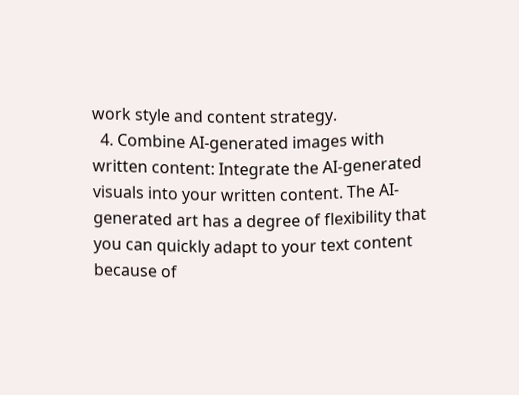work style and content strategy.
  4. Combine AI-generated images with written content: Integrate the AI-generated visuals into your written content. The AI-generated art has a degree of flexibility that you can quickly adapt to your text content because of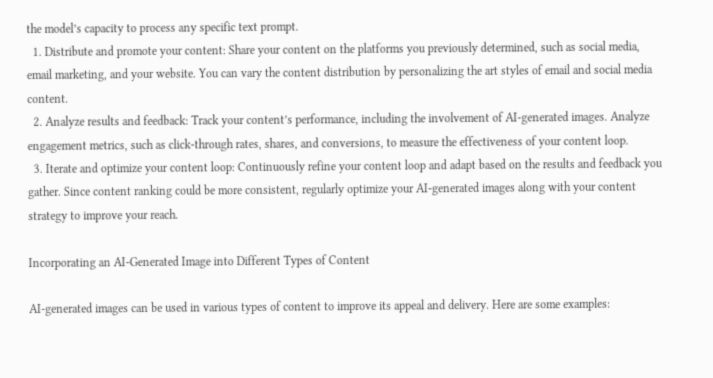the model’s capacity to process any specific text prompt.
  1. Distribute and promote your content: Share your content on the platforms you previously determined, such as social media, email marketing, and your website. You can vary the content distribution by personalizing the art styles of email and social media content.
  2. Analyze results and feedback: Track your content’s performance, including the involvement of AI-generated images. Analyze engagement metrics, such as click-through rates, shares, and conversions, to measure the effectiveness of your content loop.
  3. Iterate and optimize your content loop: Continuously refine your content loop and adapt based on the results and feedback you gather. Since content ranking could be more consistent, regularly optimize your AI-generated images along with your content strategy to improve your reach.

Incorporating an AI-Generated Image into Different Types of Content

AI-generated images can be used in various types of content to improve its appeal and delivery. Here are some examples: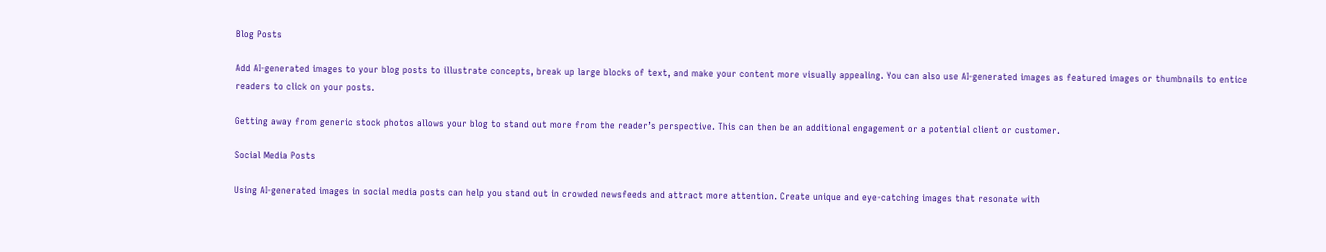Blog Posts

Add AI-generated images to your blog posts to illustrate concepts, break up large blocks of text, and make your content more visually appealing. You can also use AI-generated images as featured images or thumbnails to entice readers to click on your posts.

Getting away from generic stock photos allows your blog to stand out more from the reader’s perspective. This can then be an additional engagement or a potential client or customer.

Social Media Posts

Using AI-generated images in social media posts can help you stand out in crowded newsfeeds and attract more attention. Create unique and eye-catching images that resonate with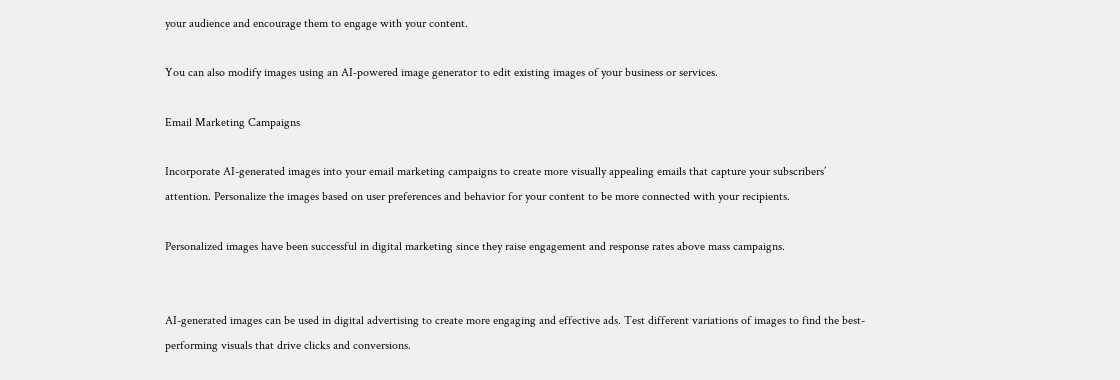your audience and encourage them to engage with your content.

You can also modify images using an AI-powered image generator to edit existing images of your business or services.

Email Marketing Campaigns

Incorporate AI-generated images into your email marketing campaigns to create more visually appealing emails that capture your subscribers’ attention. Personalize the images based on user preferences and behavior for your content to be more connected with your recipients.

Personalized images have been successful in digital marketing since they raise engagement and response rates above mass campaigns.


AI-generated images can be used in digital advertising to create more engaging and effective ads. Test different variations of images to find the best-performing visuals that drive clicks and conversions.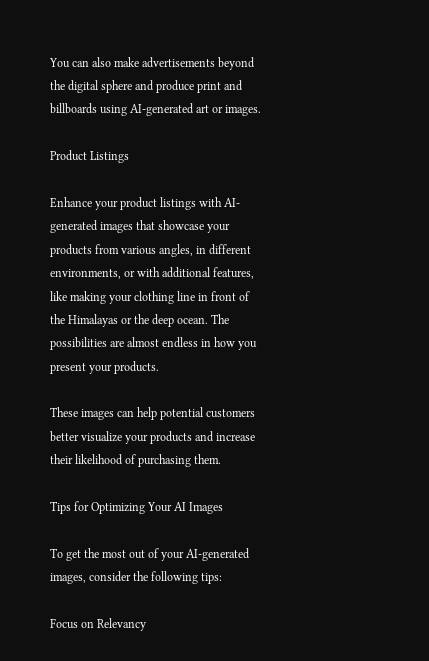You can also make advertisements beyond the digital sphere and produce print and billboards using AI-generated art or images.

Product Listings

Enhance your product listings with AI-generated images that showcase your products from various angles, in different environments, or with additional features, like making your clothing line in front of the Himalayas or the deep ocean. The possibilities are almost endless in how you present your products.

These images can help potential customers better visualize your products and increase their likelihood of purchasing them.

Tips for Optimizing Your AI Images

To get the most out of your AI-generated images, consider the following tips:

Focus on Relevancy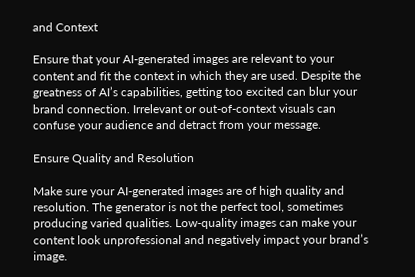and Context

Ensure that your AI-generated images are relevant to your content and fit the context in which they are used. Despite the greatness of AI’s capabilities, getting too excited can blur your brand connection. Irrelevant or out-of-context visuals can confuse your audience and detract from your message.

Ensure Quality and Resolution

Make sure your AI-generated images are of high quality and resolution. The generator is not the perfect tool, sometimes producing varied qualities. Low-quality images can make your content look unprofessional and negatively impact your brand’s image.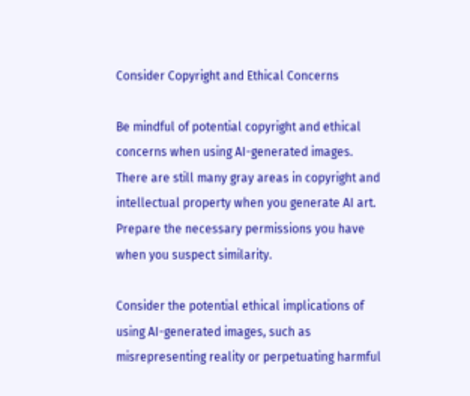Consider Copyright and Ethical Concerns

Be mindful of potential copyright and ethical concerns when using AI-generated images. There are still many gray areas in copyright and intellectual property when you generate AI art. Prepare the necessary permissions you have when you suspect similarity.

Consider the potential ethical implications of using AI-generated images, such as misrepresenting reality or perpetuating harmful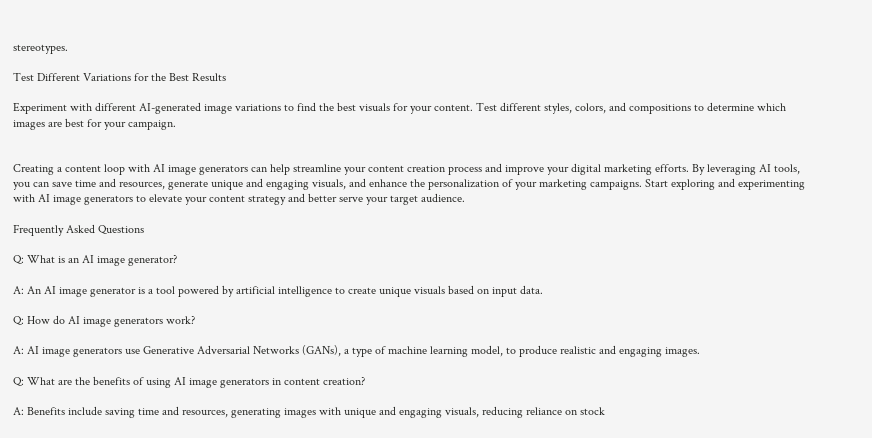stereotypes.

Test Different Variations for the Best Results

Experiment with different AI-generated image variations to find the best visuals for your content. Test different styles, colors, and compositions to determine which images are best for your campaign.


Creating a content loop with AI image generators can help streamline your content creation process and improve your digital marketing efforts. By leveraging AI tools, you can save time and resources, generate unique and engaging visuals, and enhance the personalization of your marketing campaigns. Start exploring and experimenting with AI image generators to elevate your content strategy and better serve your target audience.

Frequently Asked Questions

Q: What is an AI image generator?

A: An AI image generator is a tool powered by artificial intelligence to create unique visuals based on input data.

Q: How do AI image generators work?

A: AI image generators use Generative Adversarial Networks (GANs), a type of machine learning model, to produce realistic and engaging images.

Q: What are the benefits of using AI image generators in content creation?

A: Benefits include saving time and resources, generating images with unique and engaging visuals, reducing reliance on stock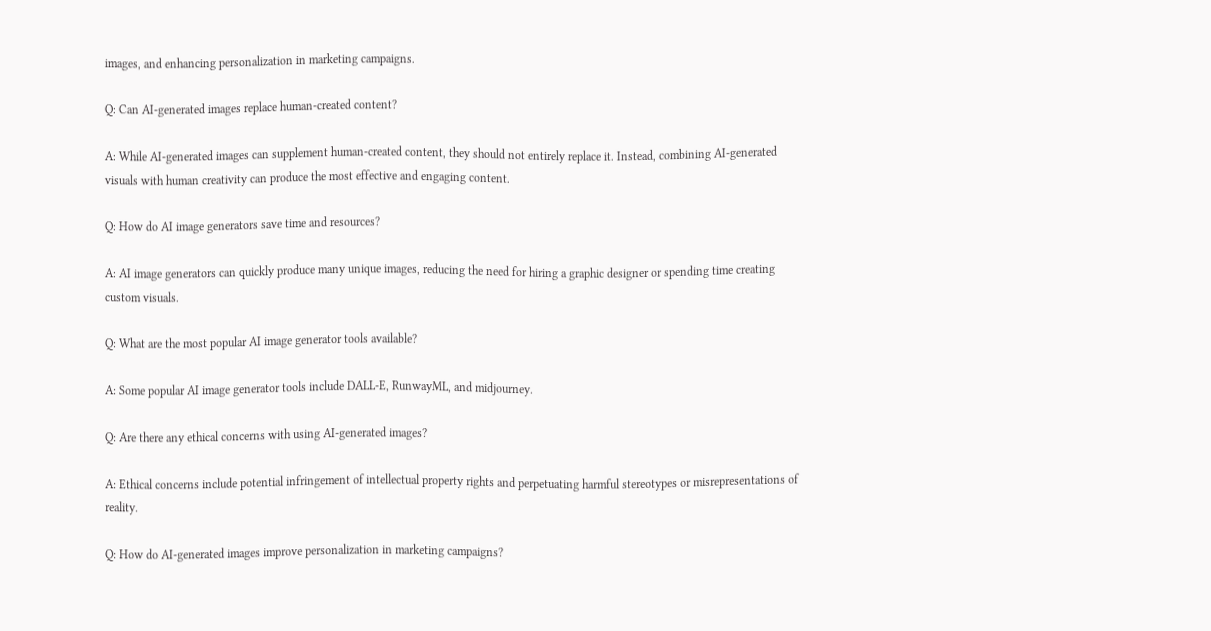images, and enhancing personalization in marketing campaigns.

Q: Can AI-generated images replace human-created content?

A: While AI-generated images can supplement human-created content, they should not entirely replace it. Instead, combining AI-generated visuals with human creativity can produce the most effective and engaging content.

Q: How do AI image generators save time and resources?

A: AI image generators can quickly produce many unique images, reducing the need for hiring a graphic designer or spending time creating custom visuals.

Q: What are the most popular AI image generator tools available?

A: Some popular AI image generator tools include DALL-E, RunwayML, and midjourney.

Q: Are there any ethical concerns with using AI-generated images?

A: Ethical concerns include potential infringement of intellectual property rights and perpetuating harmful stereotypes or misrepresentations of reality.

Q: How do AI-generated images improve personalization in marketing campaigns?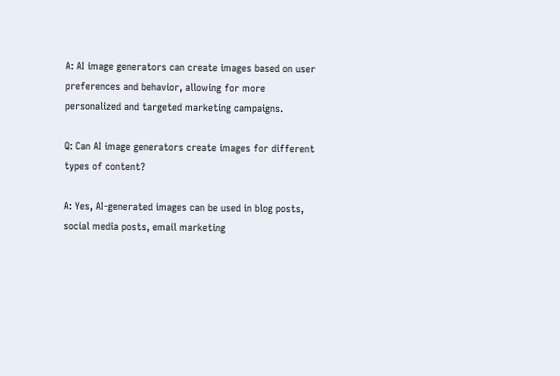A: AI image generators can create images based on user preferences and behavior, allowing for more personalized and targeted marketing campaigns.

Q: Can AI image generators create images for different types of content?

A: Yes, AI-generated images can be used in blog posts, social media posts, email marketing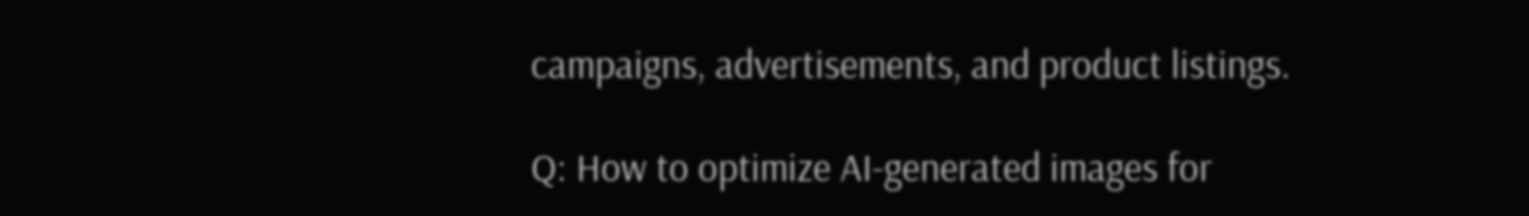campaigns, advertisements, and product listings.

Q: How to optimize AI-generated images for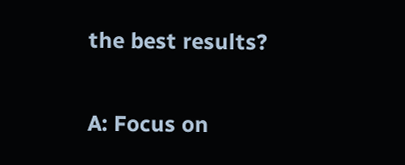the best results?

A: Focus on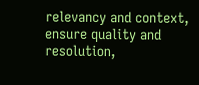relevancy and context, ensure quality and resolution,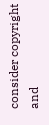consider copyright and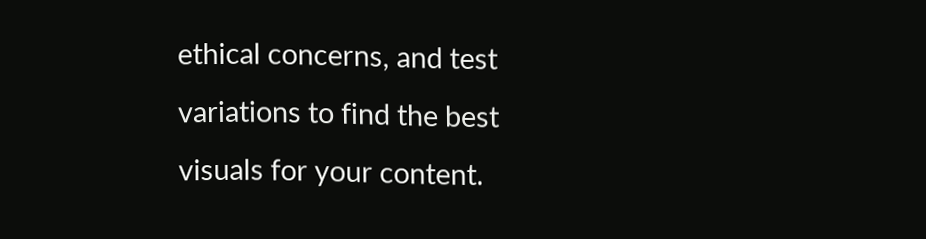ethical concerns, and test variations to find the best visuals for your content.